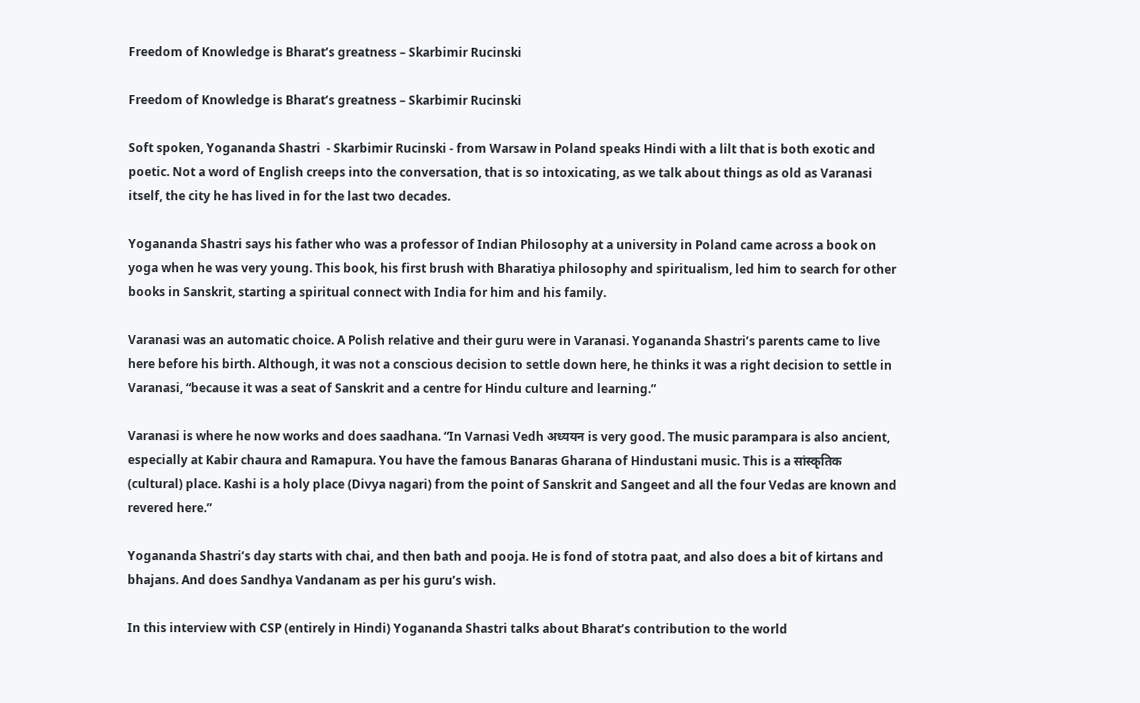Freedom of Knowledge is Bharat’s greatness – Skarbimir Rucinski

Freedom of Knowledge is Bharat’s greatness – Skarbimir Rucinski

Soft spoken, Yogananda Shastri  - Skarbimir Rucinski - from Warsaw in Poland speaks Hindi with a lilt that is both exotic and poetic. Not a word of English creeps into the conversation, that is so intoxicating, as we talk about things as old as Varanasi itself, the city he has lived in for the last two decades.

Yogananda Shastri says his father who was a professor of Indian Philosophy at a university in Poland came across a book on yoga when he was very young. This book, his first brush with Bharatiya philosophy and spiritualism, led him to search for other books in Sanskrit, starting a spiritual connect with India for him and his family.

Varanasi was an automatic choice. A Polish relative and their guru were in Varanasi. Yogananda Shastri’s parents came to live here before his birth. Although, it was not a conscious decision to settle down here, he thinks it was a right decision to settle in Varanasi, “because it was a seat of Sanskrit and a centre for Hindu culture and learning.”

Varanasi is where he now works and does saadhana. “In Varnasi Vedh अध्ययन is very good. The music parampara is also ancient, especially at Kabir chaura and Ramapura. You have the famous Banaras Gharana of Hindustani music. This is a सांस्कृतिक (cultural) place. Kashi is a holy place (Divya nagari) from the point of Sanskrit and Sangeet and all the four Vedas are known and revered here.”

Yogananda Shastri’s day starts with chai, and then bath and pooja. He is fond of stotra paat, and also does a bit of kirtans and bhajans. And does Sandhya Vandanam as per his guru’s wish.

In this interview with CSP (entirely in Hindi) Yogananda Shastri talks about Bharat’s contribution to the world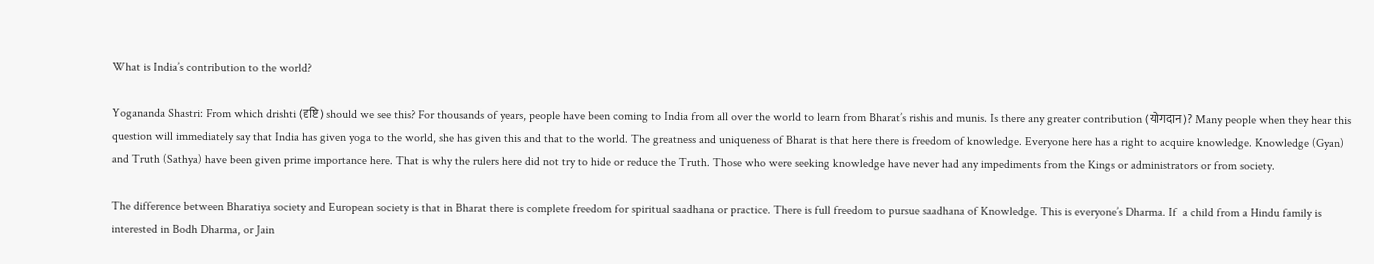What is India’s contribution to the world?

Yogananda Shastri: From which drishti (दृष्टि) should we see this? For thousands of years, people have been coming to India from all over the world to learn from Bharat’s rishis and munis. Is there any greater contribution (योगदान)? Many people when they hear this question will immediately say that India has given yoga to the world, she has given this and that to the world. The greatness and uniqueness of Bharat is that here there is freedom of knowledge. Everyone here has a right to acquire knowledge. Knowledge (Gyan) and Truth (Sathya) have been given prime importance here. That is why the rulers here did not try to hide or reduce the Truth. Those who were seeking knowledge have never had any impediments from the Kings or administrators or from society.

The difference between Bharatiya society and European society is that in Bharat there is complete freedom for spiritual saadhana or practice. There is full freedom to pursue saadhana of Knowledge. This is everyone’s Dharma. If  a child from a Hindu family is interested in Bodh Dharma, or Jain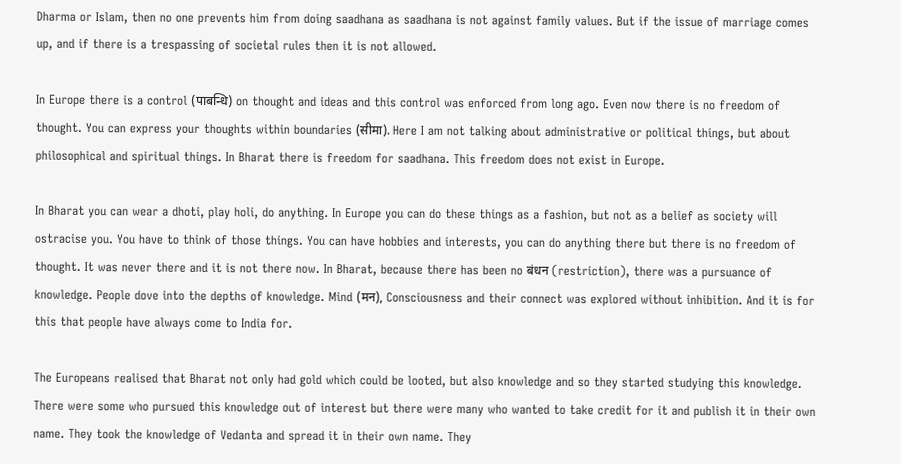Dharma or Islam, then no one prevents him from doing saadhana as saadhana is not against family values. But if the issue of marriage comes up, and if there is a trespassing of societal rules then it is not allowed.

In Europe there is a control (पाबन्धि) on thought and ideas and this control was enforced from long ago. Even now there is no freedom of thought. You can express your thoughts within boundaries (सीमा). Here I am not talking about administrative or political things, but about philosophical and spiritual things. In Bharat there is freedom for saadhana. This freedom does not exist in Europe.

In Bharat you can wear a dhoti, play holi, do anything. In Europe you can do these things as a fashion, but not as a belief as society will ostracise you. You have to think of those things. You can have hobbies and interests, you can do anything there but there is no freedom of thought. It was never there and it is not there now. In Bharat, because there has been no बंधन (restriction), there was a pursuance of knowledge. People dove into the depths of knowledge. Mind (मन), Consciousness and their connect was explored without inhibition. And it is for this that people have always come to India for.

The Europeans realised that Bharat not only had gold which could be looted, but also knowledge and so they started studying this knowledge. There were some who pursued this knowledge out of interest but there were many who wanted to take credit for it and publish it in their own name. They took the knowledge of Vedanta and spread it in their own name. They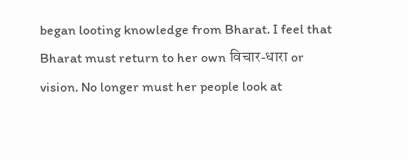began looting knowledge from Bharat. I feel that Bharat must return to her own विचार-धारा or vision. No longer must her people look at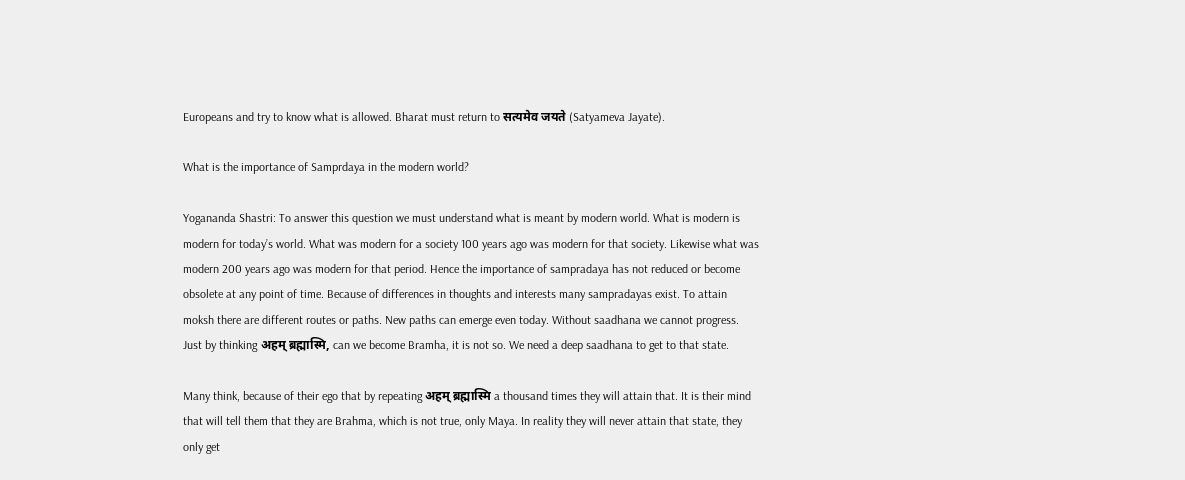Europeans and try to know what is allowed. Bharat must return to सत्यमेव जयते (Satyameva Jayate).

What is the importance of Samprdaya in the modern world?

Yogananda Shastri: To answer this question we must understand what is meant by modern world. What is modern is modern for today’s world. What was modern for a society 100 years ago was modern for that society. Likewise what was modern 200 years ago was modern for that period. Hence the importance of sampradaya has not reduced or become obsolete at any point of time. Because of differences in thoughts and interests many sampradayas exist. To attain moksh there are different routes or paths. New paths can emerge even today. Without saadhana we cannot progress. Just by thinking अहम् ब्रह्मास्मि, can we become Bramha, it is not so. We need a deep saadhana to get to that state.

Many think, because of their ego that by repeating अहम् ब्रह्मास्मि a thousand times they will attain that. It is their mind that will tell them that they are Brahma, which is not true, only Maya. In reality they will never attain that state, they only get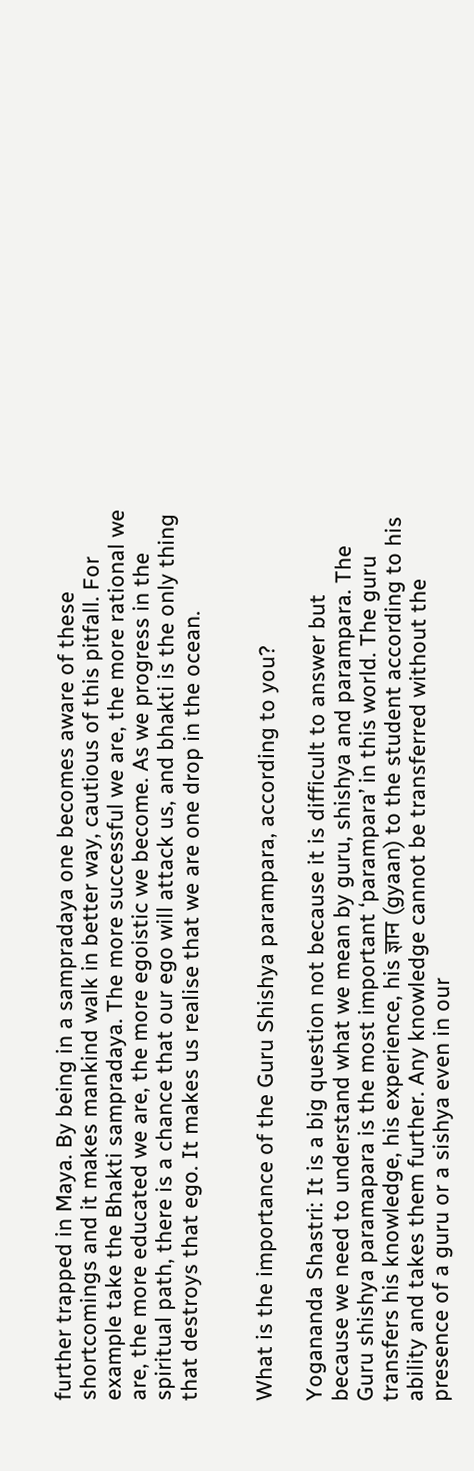further trapped in Maya. By being in a sampradaya one becomes aware of these shortcomings and it makes mankind walk in better way, cautious of this pitfall. For example take the Bhakti sampradaya. The more successful we are, the more rational we are, the more educated we are, the more egoistic we become. As we progress in the spiritual path, there is a chance that our ego will attack us, and bhakti is the only thing that destroys that ego. It makes us realise that we are one drop in the ocean.


What is the importance of the Guru Shishya parampara, according to you?

Yogananda Shastri: It is a big question not because it is difficult to answer but because we need to understand what we mean by guru, shishya and parampara. The Guru shishya paramapara is the most important ‘parampara’ in this world. The guru transfers his knowledge, his experience, his ज्ञान (gyaan) to the student according to his ability and takes them further. Any knowledge cannot be transferred without the presence of a guru or a sishya even in our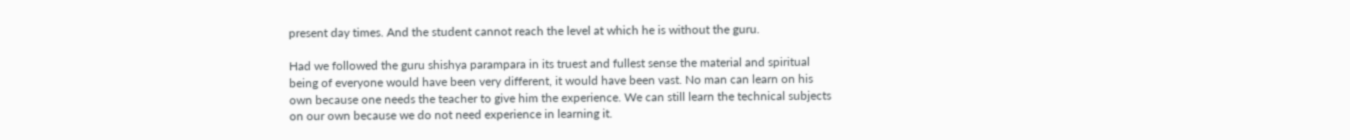present day times. And the student cannot reach the level at which he is without the guru.

Had we followed the guru shishya parampara in its truest and fullest sense the material and spiritual being of everyone would have been very different, it would have been vast. No man can learn on his own because one needs the teacher to give him the experience. We can still learn the technical subjects on our own because we do not need experience in learning it.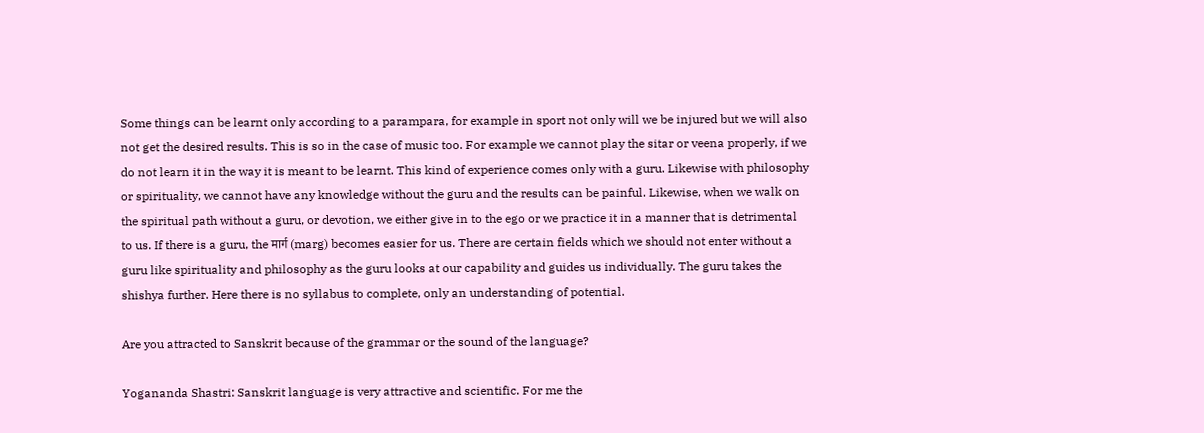Some things can be learnt only according to a parampara, for example in sport not only will we be injured but we will also not get the desired results. This is so in the case of music too. For example we cannot play the sitar or veena properly, if we do not learn it in the way it is meant to be learnt. This kind of experience comes only with a guru. Likewise with philosophy or spirituality, we cannot have any knowledge without the guru and the results can be painful. Likewise, when we walk on the spiritual path without a guru, or devotion, we either give in to the ego or we practice it in a manner that is detrimental to us. If there is a guru, the मार्ग (marg) becomes easier for us. There are certain fields which we should not enter without a guru like spirituality and philosophy as the guru looks at our capability and guides us individually. The guru takes the shishya further. Here there is no syllabus to complete, only an understanding of potential.

Are you attracted to Sanskrit because of the grammar or the sound of the language?

Yogananda Shastri: Sanskrit language is very attractive and scientific. For me the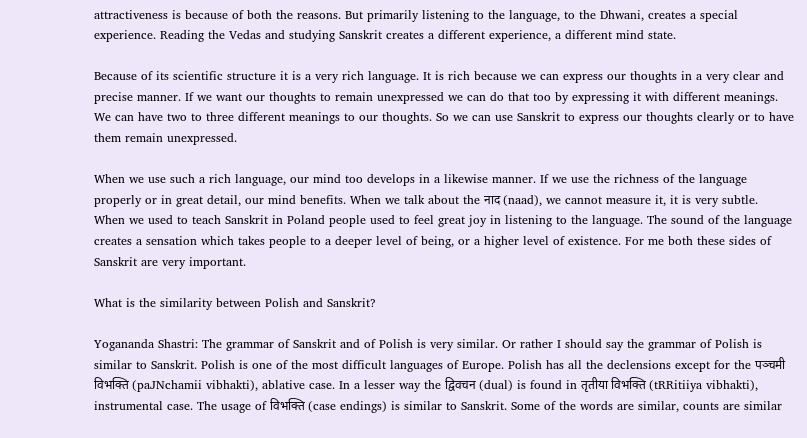attractiveness is because of both the reasons. But primarily listening to the language, to the Dhwani, creates a special experience. Reading the Vedas and studying Sanskrit creates a different experience, a different mind state.

Because of its scientific structure it is a very rich language. It is rich because we can express our thoughts in a very clear and precise manner. If we want our thoughts to remain unexpressed we can do that too by expressing it with different meanings. We can have two to three different meanings to our thoughts. So we can use Sanskrit to express our thoughts clearly or to have them remain unexpressed.

When we use such a rich language, our mind too develops in a likewise manner. If we use the richness of the language properly or in great detail, our mind benefits. When we talk about the नाद (naad), we cannot measure it, it is very subtle. When we used to teach Sanskrit in Poland people used to feel great joy in listening to the language. The sound of the language creates a sensation which takes people to a deeper level of being, or a higher level of existence. For me both these sides of Sanskrit are very important.

What is the similarity between Polish and Sanskrit?

Yogananda Shastri: The grammar of Sanskrit and of Polish is very similar. Or rather I should say the grammar of Polish is similar to Sanskrit. Polish is one of the most difficult languages of Europe. Polish has all the declensions except for the पञ्चमी विभक्ति (paJNchamii vibhakti), ablative case. In a lesser way the द्विवचन (dual) is found in तृतीया विभक्ति (tRRitiiya vibhakti), instrumental case. The usage of विभक्ति (case endings) is similar to Sanskrit. Some of the words are similar, counts are similar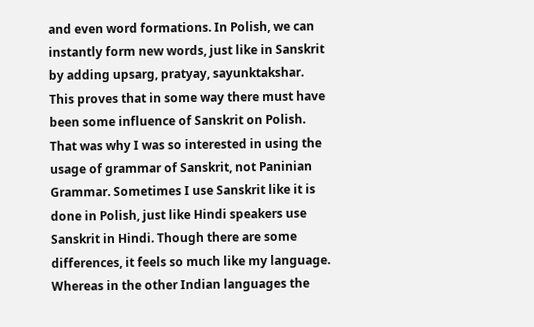and even word formations. In Polish, we can instantly form new words, just like in Sanskrit by adding upsarg, pratyay, sayunktakshar. This proves that in some way there must have been some influence of Sanskrit on Polish. That was why I was so interested in using the usage of grammar of Sanskrit, not Paninian Grammar. Sometimes I use Sanskrit like it is done in Polish, just like Hindi speakers use Sanskrit in Hindi. Though there are some differences, it feels so much like my language. Whereas in the other Indian languages the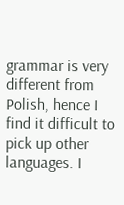grammar is very different from Polish, hence I find it difficult to pick up other languages. I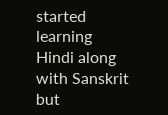started learning Hindi along with Sanskrit but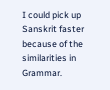I could pick up Sanskrit faster because of the similarities in Grammar.